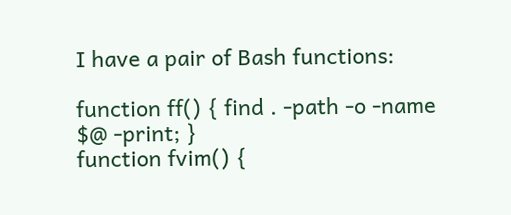I have a pair of Bash functions:

function ff() { find . -path -o -name $@ -print; }
function fvim() {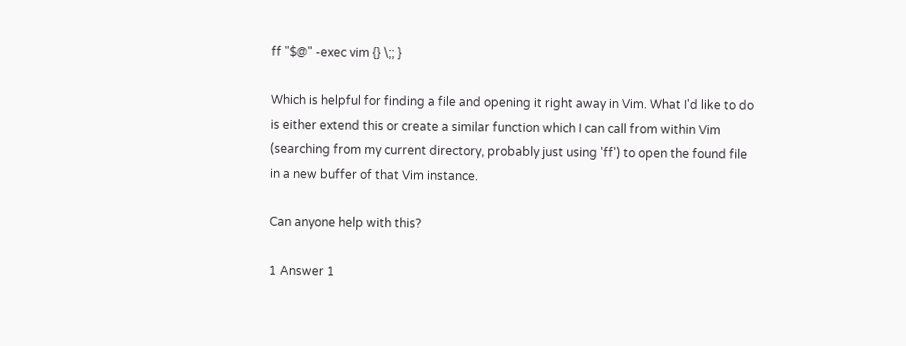ff "$@" -exec vim {} \;; }

Which is helpful for finding a file and opening it right away in Vim. What I'd like to do is either extend this or create a similar function which I can call from within Vim (searching from my current directory, probably just using 'ff') to open the found file in a new buffer of that Vim instance.

Can anyone help with this?

1 Answer 1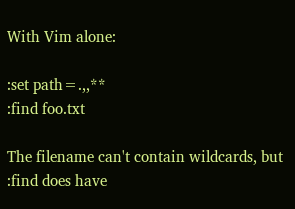With Vim alone:

:set path=.,,**
:find foo.txt

The filename can't contain wildcards, but :find does have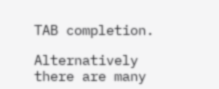TAB completion.

Alternatively there are many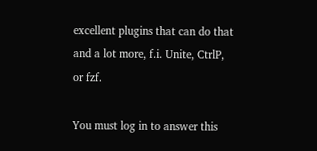excellent plugins that can do that and a lot more, f.i. Unite, CtrlP, or fzf.

You must log in to answer this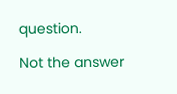question.

Not the answer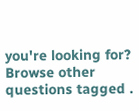you're looking for? Browse other questions tagged .